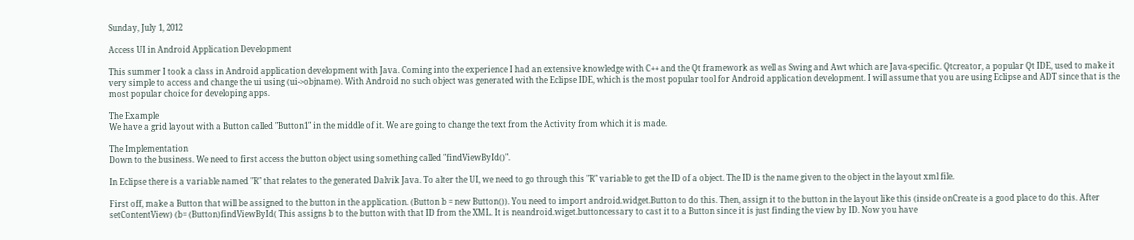Sunday, July 1, 2012

Access UI in Android Application Development

This summer I took a class in Android application development with Java. Coming into the experience I had an extensive knowledge with C++ and the Qt framework as well as Swing and Awt which are Java-specific. Qtcreator, a popular Qt IDE, used to make it very simple to access and change the ui using (ui->objname). With Android no such object was generated with the Eclipse IDE, which is the most popular tool for Android application development. I will assume that you are using Eclipse and ADT since that is the most popular choice for developing apps.

The Example
We have a grid layout with a Button called "Button1" in the middle of it. We are going to change the text from the Activity from which it is made.

The Implementation
Down to the business. We need to first access the button object using something called "findViewById()".

In Eclipse there is a variable named "R" that relates to the generated Dalvik Java. To alter the UI, we need to go through this "R" variable to get the ID of a object. The ID is the name given to the object in the layout xml file.

First off, make a Button that will be assigned to the button in the application. (Button b = new Button()). You need to import android.widget.Button to do this. Then, assign it to the button in the layout like this (inside onCreate is a good place to do this. After setContentView) (b= (Button)findViewById( This assigns b to the button with that ID from the XML. It is neandroid.wiget.buttoncessary to cast it to a Button since it is just finding the view by ID. Now you have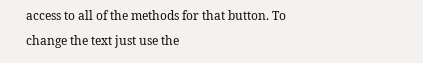access to all of the methods for that button. To change the text just use the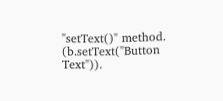"setText()" method. (b.setText("Button Text")).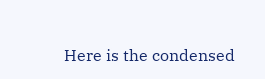Here is the condensed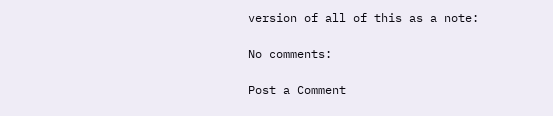version of all of this as a note:

No comments:

Post a Comment